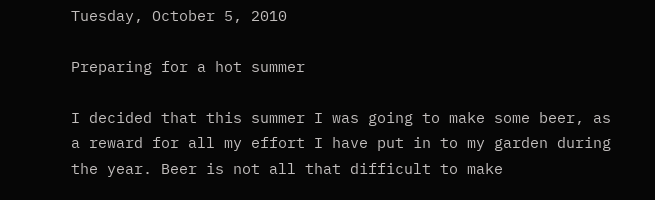Tuesday, October 5, 2010

Preparing for a hot summer

I decided that this summer I was going to make some beer, as a reward for all my effort I have put in to my garden during the year. Beer is not all that difficult to make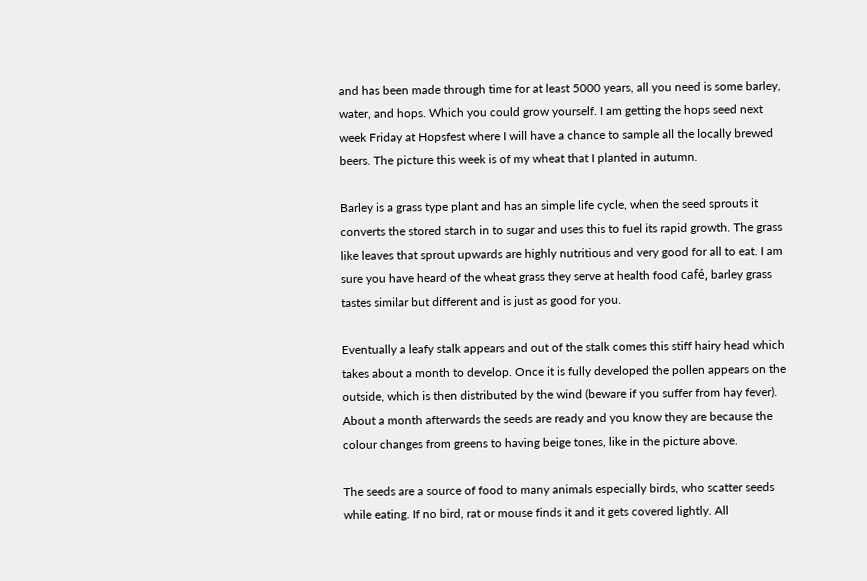and has been made through time for at least 5000 years, all you need is some barley, water, and hops. Which you could grow yourself. I am getting the hops seed next week Friday at Hopsfest where I will have a chance to sample all the locally brewed beers. The picture this week is of my wheat that I planted in autumn.

Barley is a grass type plant and has an simple life cycle, when the seed sprouts it converts the stored starch in to sugar and uses this to fuel its rapid growth. The grass like leaves that sprout upwards are highly nutritious and very good for all to eat. I am sure you have heard of the wheat grass they serve at health food café, barley grass tastes similar but different and is just as good for you.

Eventually a leafy stalk appears and out of the stalk comes this stiff hairy head which takes about a month to develop. Once it is fully developed the pollen appears on the outside, which is then distributed by the wind (beware if you suffer from hay fever). About a month afterwards the seeds are ready and you know they are because the colour changes from greens to having beige tones, like in the picture above.

The seeds are a source of food to many animals especially birds, who scatter seeds while eating. If no bird, rat or mouse finds it and it gets covered lightly. All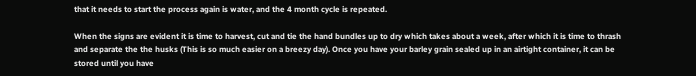that it needs to start the process again is water, and the 4 month cycle is repeated.

When the signs are evident it is time to harvest, cut and tie the hand bundles up to dry which takes about a week, after which it is time to thrash and separate the the husks (This is so much easier on a breezy day). Once you have your barley grain sealed up in an airtight container, it can be stored until you have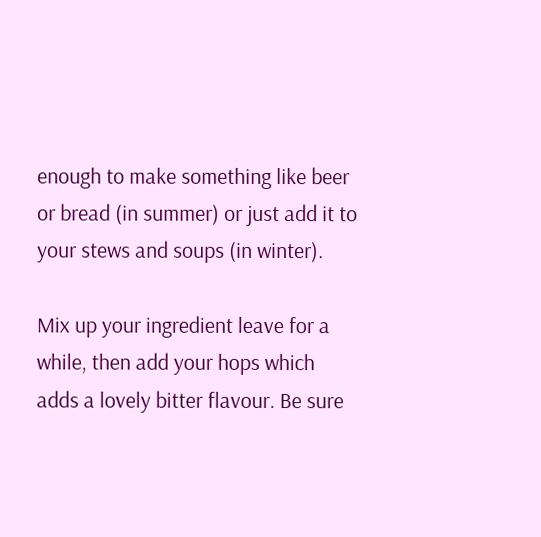enough to make something like beer or bread (in summer) or just add it to your stews and soups (in winter).

Mix up your ingredient leave for a while, then add your hops which adds a lovely bitter flavour. Be sure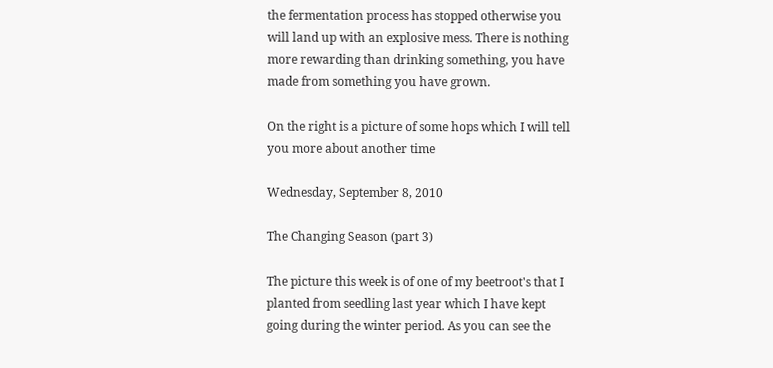the fermentation process has stopped otherwise you will land up with an explosive mess. There is nothing more rewarding than drinking something, you have made from something you have grown.

On the right is a picture of some hops which I will tell you more about another time

Wednesday, September 8, 2010

The Changing Season (part 3)

The picture this week is of one of my beetroot's that I planted from seedling last year which I have kept going during the winter period. As you can see the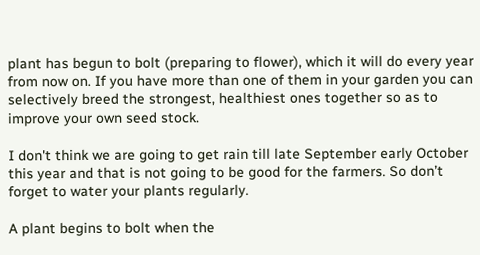plant has begun to bolt (preparing to flower), which it will do every year from now on. If you have more than one of them in your garden you can selectively breed the strongest, healthiest ones together so as to improve your own seed stock.

I don't think we are going to get rain till late September early October this year and that is not going to be good for the farmers. So don’t forget to water your plants regularly.

A plant begins to bolt when the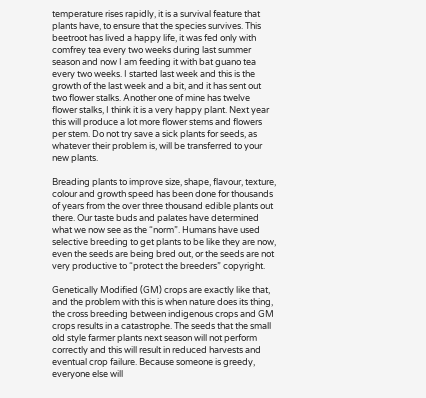temperature rises rapidly, it is a survival feature that plants have, to ensure that the species survives. This beetroot has lived a happy life, it was fed only with comfrey tea every two weeks during last summer season and now I am feeding it with bat guano tea every two weeks. I started last week and this is the growth of the last week and a bit, and it has sent out two flower stalks. Another one of mine has twelve flower stalks, I think it is a very happy plant. Next year this will produce a lot more flower stems and flowers per stem. Do not try save a sick plants for seeds, as whatever their problem is, will be transferred to your new plants.

Breading plants to improve size, shape, flavour, texture, colour and growth speed has been done for thousands of years from the over three thousand edible plants out there. Our taste buds and palates have determined what we now see as the “norm”. Humans have used selective breeding to get plants to be like they are now, even the seeds are being bred out, or the seeds are not very productive to “protect the breeders” copyright.

Genetically Modified (GM) crops are exactly like that, and the problem with this is when nature does its thing, the cross breeding between indigenous crops and GM crops results in a catastrophe. The seeds that the small old style farmer plants next season will not perform correctly and this will result in reduced harvests and eventual crop failure. Because someone is greedy, everyone else will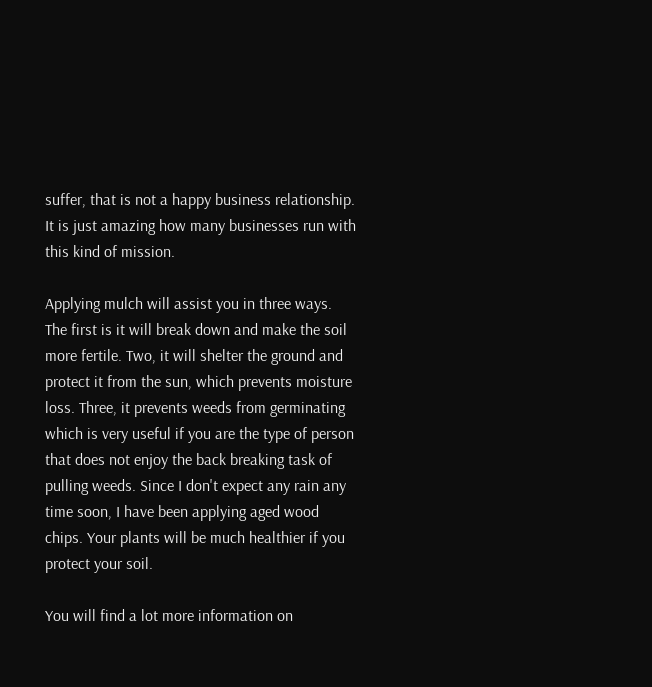suffer, that is not a happy business relationship. It is just amazing how many businesses run with this kind of mission.

Applying mulch will assist you in three ways. The first is it will break down and make the soil more fertile. Two, it will shelter the ground and protect it from the sun, which prevents moisture loss. Three, it prevents weeds from germinating which is very useful if you are the type of person that does not enjoy the back breaking task of pulling weeds. Since I don't expect any rain any time soon, I have been applying aged wood chips. Your plants will be much healthier if you protect your soil.

You will find a lot more information on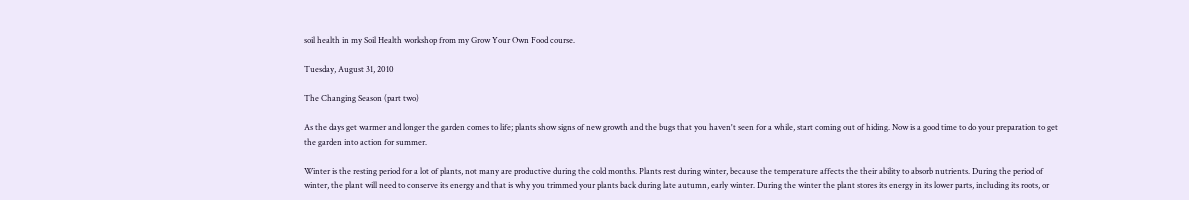soil health in my Soil Health workshop from my Grow Your Own Food course.

Tuesday, August 31, 2010

The Changing Season (part two)

As the days get warmer and longer the garden comes to life; plants show signs of new growth and the bugs that you haven't seen for a while, start coming out of hiding. Now is a good time to do your preparation to get the garden into action for summer.

Winter is the resting period for a lot of plants, not many are productive during the cold months. Plants rest during winter, because the temperature affects the their ability to absorb nutrients. During the period of winter, the plant will need to conserve its energy and that is why you trimmed your plants back during late autumn, early winter. During the winter the plant stores its energy in its lower parts, including its roots, or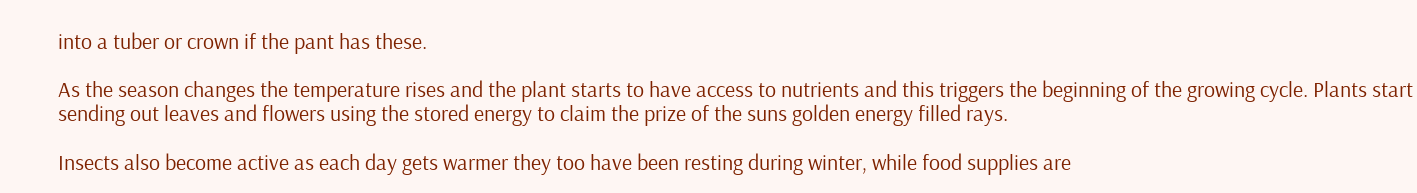into a tuber or crown if the pant has these.

As the season changes the temperature rises and the plant starts to have access to nutrients and this triggers the beginning of the growing cycle. Plants start sending out leaves and flowers using the stored energy to claim the prize of the suns golden energy filled rays.

Insects also become active as each day gets warmer they too have been resting during winter, while food supplies are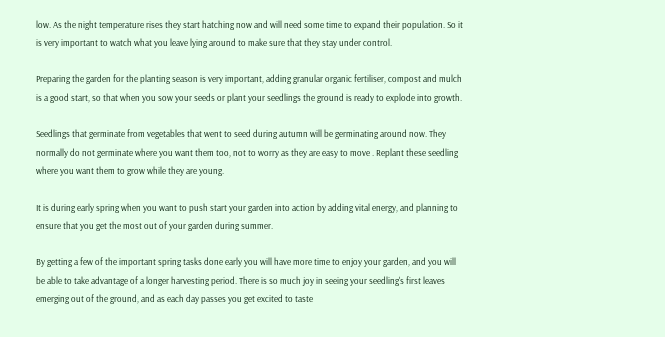low. As the night temperature rises they start hatching now and will need some time to expand their population. So it is very important to watch what you leave lying around to make sure that they stay under control.

Preparing the garden for the planting season is very important, adding granular organic fertiliser, compost and mulch is a good start, so that when you sow your seeds or plant your seedlings the ground is ready to explode into growth.

Seedlings that germinate from vegetables that went to seed during autumn will be germinating around now. They normally do not germinate where you want them too, not to worry as they are easy to move . Replant these seedling where you want them to grow while they are young.

It is during early spring when you want to push start your garden into action by adding vital energy, and planning to ensure that you get the most out of your garden during summer.

By getting a few of the important spring tasks done early you will have more time to enjoy your garden, and you will be able to take advantage of a longer harvesting period. There is so much joy in seeing your seedling's first leaves emerging out of the ground, and as each day passes you get excited to taste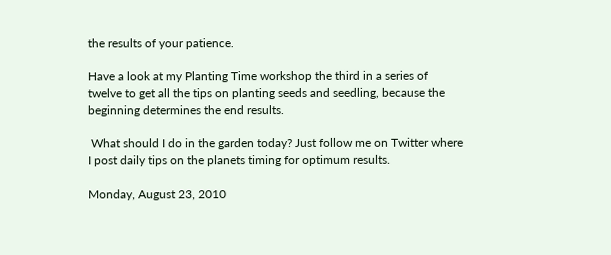the results of your patience.

Have a look at my Planting Time workshop the third in a series of twelve to get all the tips on planting seeds and seedling, because the beginning determines the end results.

 What should I do in the garden today? Just follow me on Twitter where I post daily tips on the planets timing for optimum results.

Monday, August 23, 2010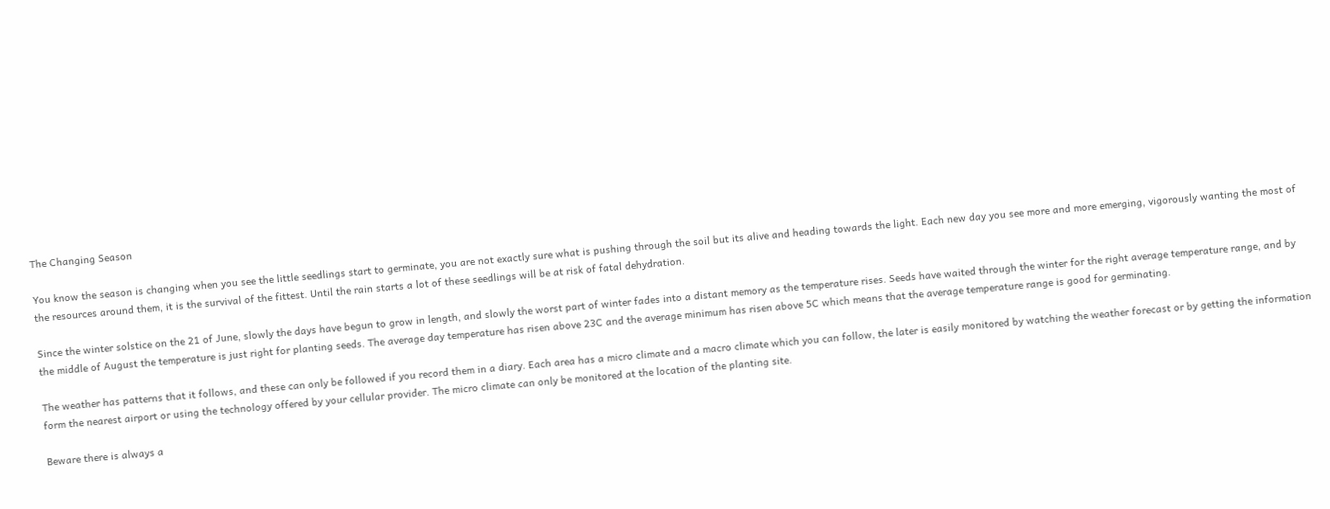The Changing Season

You know the season is changing when you see the little seedlings start to germinate, you are not exactly sure what is pushing through the soil but its alive and heading towards the light. Each new day you see more and more emerging, vigorously wanting the most of the resources around them, it is the survival of the fittest. Until the rain starts a lot of these seedlings will be at risk of fatal dehydration.

Since the winter solstice on the 21 of June, slowly the days have begun to grow in length, and slowly the worst part of winter fades into a distant memory as the temperature rises. Seeds have waited through the winter for the right average temperature range, and by the middle of August the temperature is just right for planting seeds. The average day temperature has risen above 23C and the average minimum has risen above 5C which means that the average temperature range is good for germinating.

The weather has patterns that it follows, and these can only be followed if you record them in a diary. Each area has a micro climate and a macro climate which you can follow, the later is easily monitored by watching the weather forecast or by getting the information form the nearest airport or using the technology offered by your cellular provider. The micro climate can only be monitored at the location of the planting site.

Beware there is always a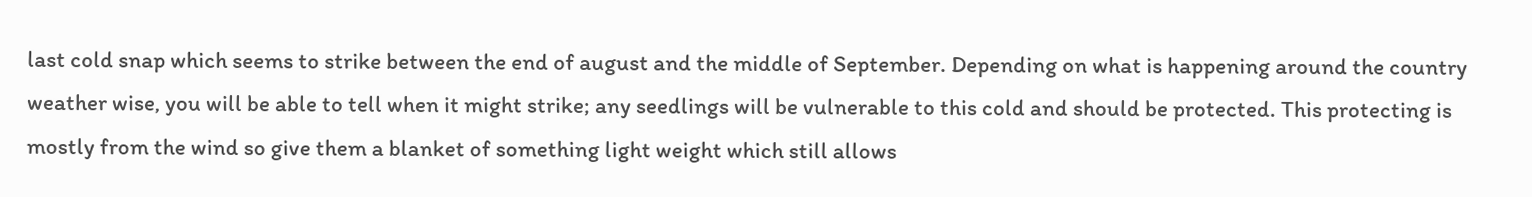last cold snap which seems to strike between the end of august and the middle of September. Depending on what is happening around the country weather wise, you will be able to tell when it might strike; any seedlings will be vulnerable to this cold and should be protected. This protecting is mostly from the wind so give them a blanket of something light weight which still allows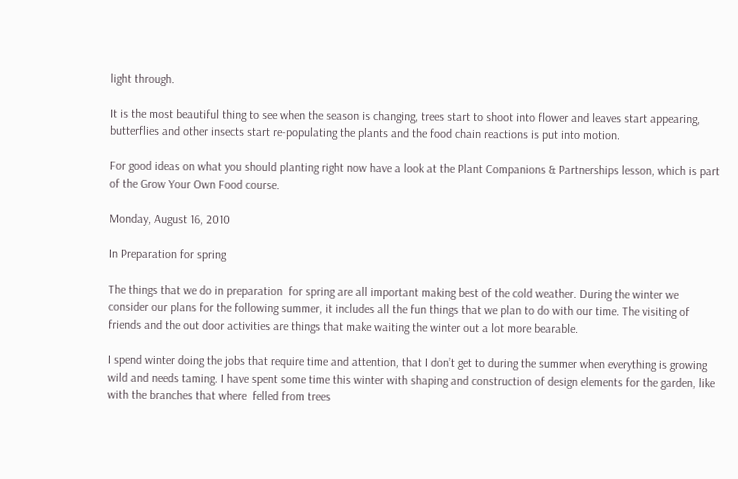light through.

It is the most beautiful thing to see when the season is changing, trees start to shoot into flower and leaves start appearing, butterflies and other insects start re-populating the plants and the food chain reactions is put into motion.

For good ideas on what you should planting right now have a look at the Plant Companions & Partnerships lesson, which is part of the Grow Your Own Food course.

Monday, August 16, 2010

In Preparation for spring

The things that we do in preparation  for spring are all important making best of the cold weather. During the winter we consider our plans for the following summer, it includes all the fun things that we plan to do with our time. The visiting of friends and the out door activities are things that make waiting the winter out a lot more bearable.

I spend winter doing the jobs that require time and attention, that I don’t get to during the summer when everything is growing wild and needs taming. I have spent some time this winter with shaping and construction of design elements for the garden, like with the branches that where  felled from trees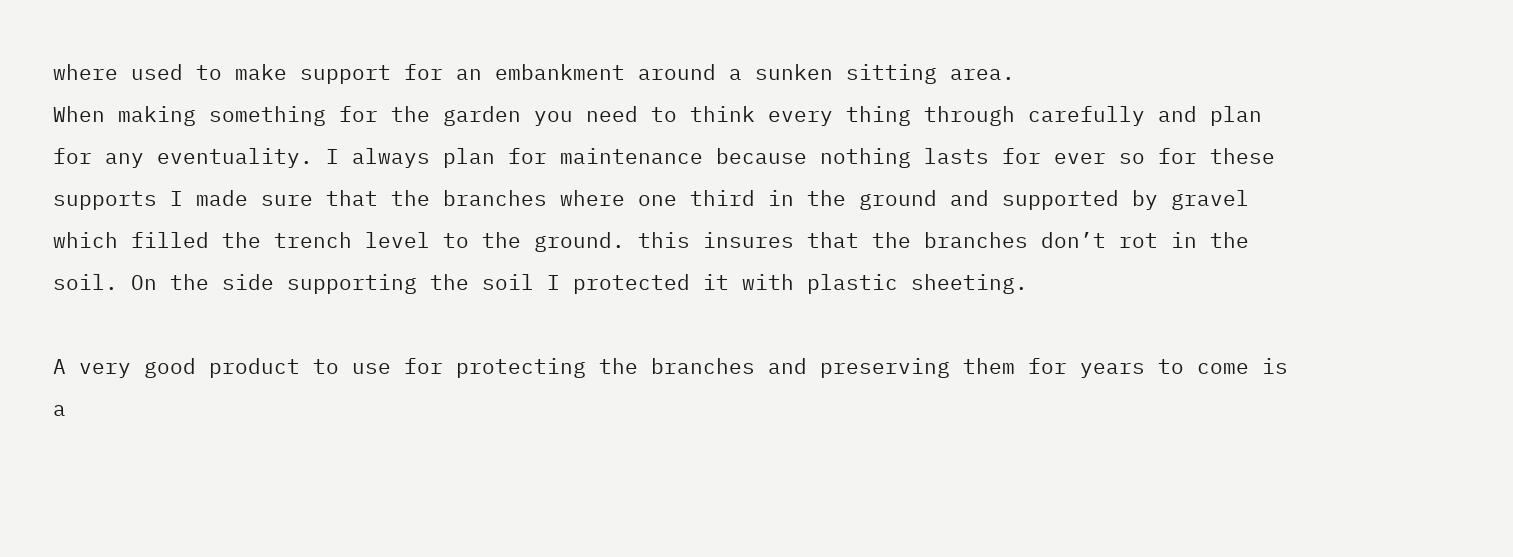where used to make support for an embankment around a sunken sitting area.
When making something for the garden you need to think every thing through carefully and plan for any eventuality. I always plan for maintenance because nothing lasts for ever so for these supports I made sure that the branches where one third in the ground and supported by gravel which filled the trench level to the ground. this insures that the branches don’t rot in the soil. On the side supporting the soil I protected it with plastic sheeting.

A very good product to use for protecting the branches and preserving them for years to come is a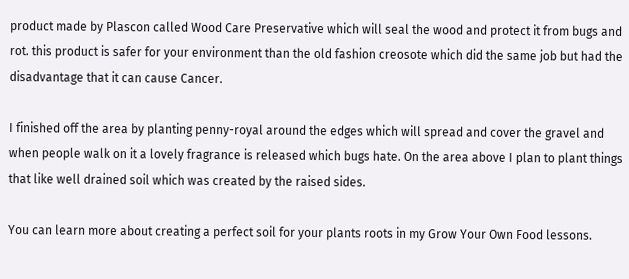product made by Plascon called Wood Care Preservative which will seal the wood and protect it from bugs and rot. this product is safer for your environment than the old fashion creosote which did the same job but had the disadvantage that it can cause Cancer.

I finished off the area by planting penny-royal around the edges which will spread and cover the gravel and when people walk on it a lovely fragrance is released which bugs hate. On the area above I plan to plant things that like well drained soil which was created by the raised sides.

You can learn more about creating a perfect soil for your plants roots in my Grow Your Own Food lessons.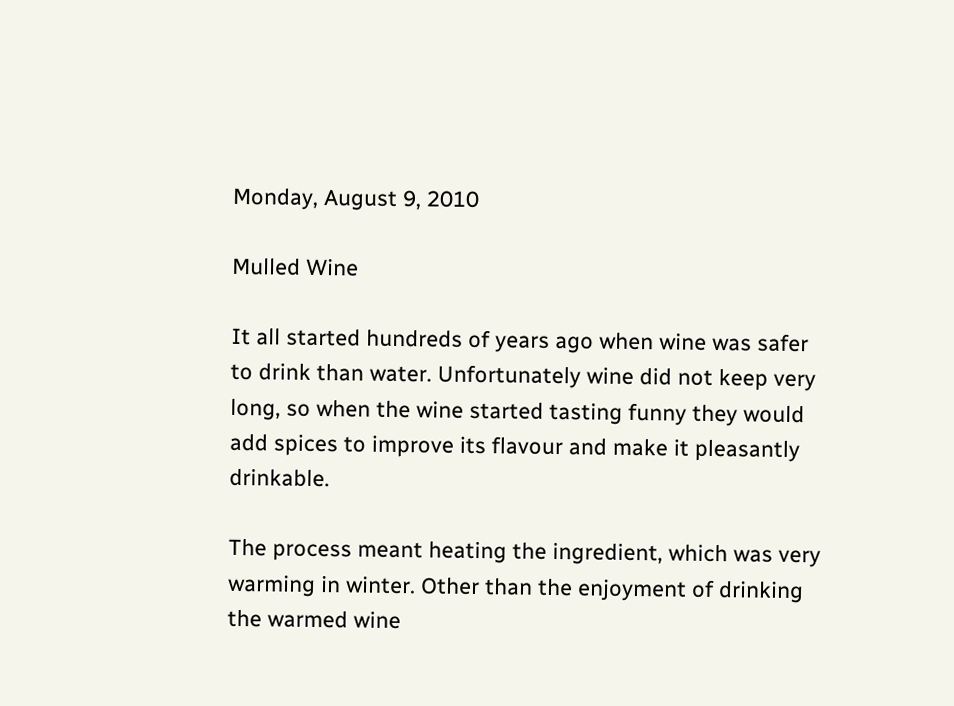Monday, August 9, 2010

Mulled Wine

It all started hundreds of years ago when wine was safer to drink than water. Unfortunately wine did not keep very long, so when the wine started tasting funny they would add spices to improve its flavour and make it pleasantly drinkable.

The process meant heating the ingredient, which was very warming in winter. Other than the enjoyment of drinking the warmed wine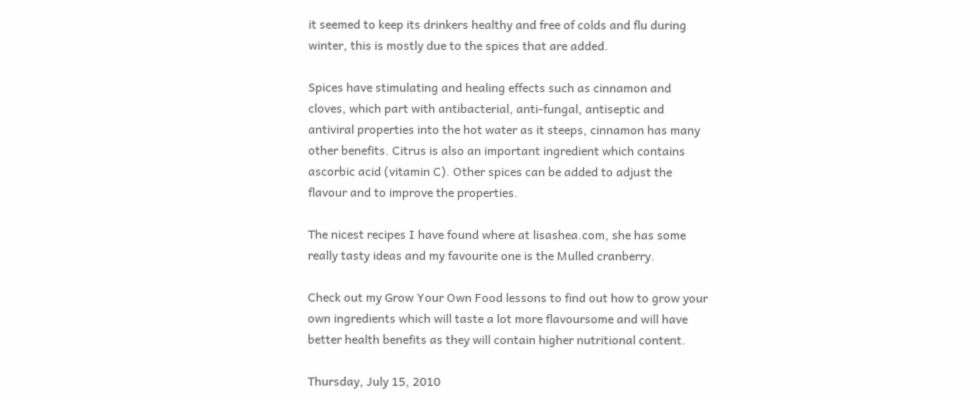it seemed to keep its drinkers healthy and free of colds and flu during winter, this is mostly due to the spices that are added.

Spices have stimulating and healing effects such as cinnamon and cloves, which part with antibacterial, anti-fungal, antiseptic and antiviral properties into the hot water as it steeps, cinnamon has many other benefits. Citrus is also an important ingredient which contains ascorbic acid (vitamin C). Other spices can be added to adjust the flavour and to improve the properties.

The nicest recipes I have found where at lisashea.com, she has some really tasty ideas and my favourite one is the Mulled cranberry.

Check out my Grow Your Own Food lessons to find out how to grow your own ingredients which will taste a lot more flavoursome and will have better health benefits as they will contain higher nutritional content.

Thursday, July 15, 2010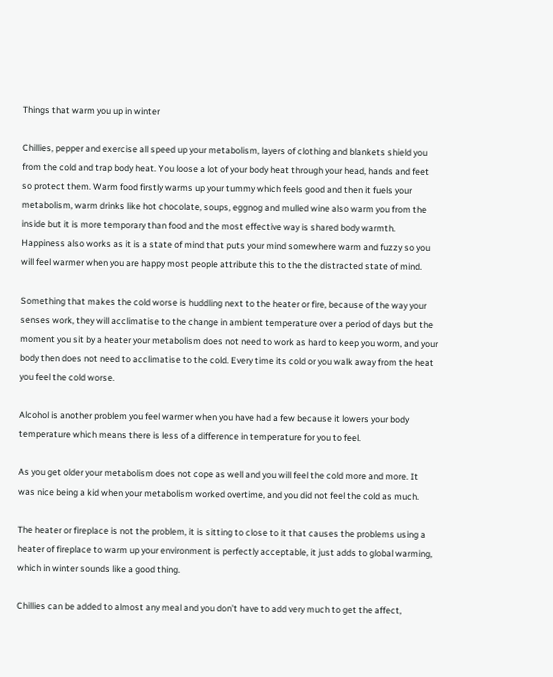Things that warm you up in winter

Chillies, pepper and exercise all speed up your metabolism, layers of clothing and blankets shield you from the cold and trap body heat. You loose a lot of your body heat through your head, hands and feet so protect them. Warm food firstly warms up your tummy which feels good and then it fuels your metabolism, warm drinks like hot chocolate, soups, eggnog and mulled wine also warm you from the inside but it is more temporary than food and the most effective way is shared body warmth. Happiness also works as it is a state of mind that puts your mind somewhere warm and fuzzy so you will feel warmer when you are happy most people attribute this to the the distracted state of mind.

Something that makes the cold worse is huddling next to the heater or fire, because of the way your senses work, they will acclimatise to the change in ambient temperature over a period of days but the moment you sit by a heater your metabolism does not need to work as hard to keep you worm, and your body then does not need to acclimatise to the cold. Every time its cold or you walk away from the heat you feel the cold worse.

Alcohol is another problem you feel warmer when you have had a few because it lowers your body temperature which means there is less of a difference in temperature for you to feel.

As you get older your metabolism does not cope as well and you will feel the cold more and more. It was nice being a kid when your metabolism worked overtime, and you did not feel the cold as much.

The heater or fireplace is not the problem, it is sitting to close to it that causes the problems using a heater of fireplace to warm up your environment is perfectly acceptable, it just adds to global warming, which in winter sounds like a good thing.

Chillies can be added to almost any meal and you don’t have to add very much to get the affect,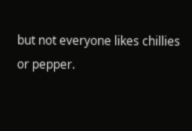but not everyone likes chillies or pepper.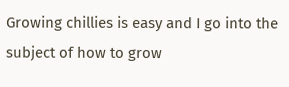Growing chillies is easy and I go into the subject of how to grow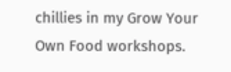chillies in my Grow Your Own Food workshops.